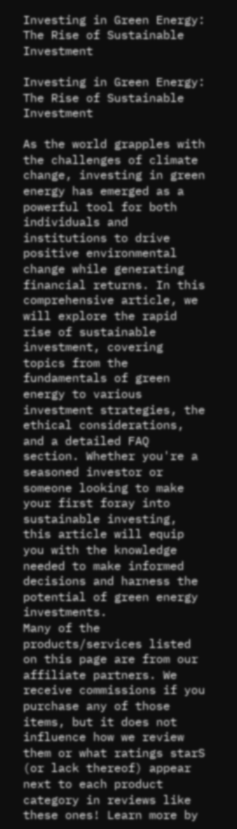Investing in Green Energy: The Rise of Sustainable Investment

Investing in Green Energy: The Rise of Sustainable Investment

As the world grapples with the challenges of climate change, investing in green energy has emerged as a powerful tool for both individuals and institutions to drive positive environmental change while generating financial returns. In this comprehensive article, we will explore the rapid rise of sustainable investment, covering topics from the fundamentals of green energy to various investment strategies, the ethical considerations, and a detailed FAQ section. Whether you're a seasoned investor or someone looking to make your first foray into sustainable investing, this article will equip you with the knowledge needed to make informed decisions and harness the potential of green energy investments.
Many of the products/services listed on this page are from our affiliate partners. We receive commissions if you purchase any of those items, but it does not influence how we review them or what ratings starS (or lack thereof) appear next to each product category in reviews like these ones! Learn more by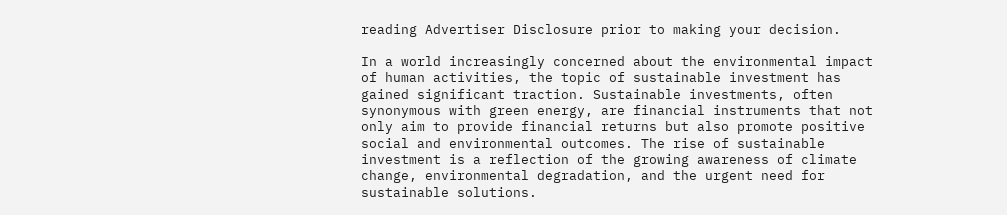reading Advertiser Disclosure prior to making your decision.

In a world increasingly concerned about the environmental impact of human activities, the topic of sustainable investment has gained significant traction. Sustainable investments, often synonymous with green energy, are financial instruments that not only aim to provide financial returns but also promote positive social and environmental outcomes. The rise of sustainable investment is a reflection of the growing awareness of climate change, environmental degradation, and the urgent need for sustainable solutions.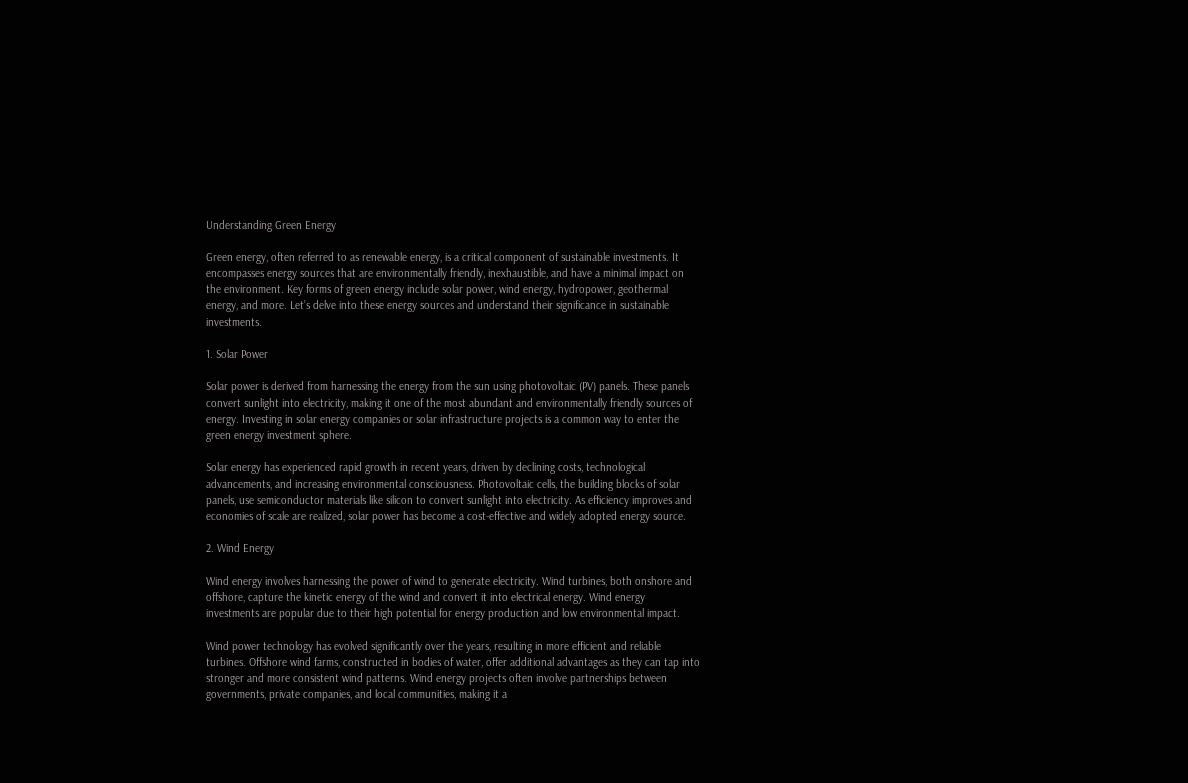Understanding Green Energy

Green energy, often referred to as renewable energy, is a critical component of sustainable investments. It encompasses energy sources that are environmentally friendly, inexhaustible, and have a minimal impact on the environment. Key forms of green energy include solar power, wind energy, hydropower, geothermal energy, and more. Let’s delve into these energy sources and understand their significance in sustainable investments.

1. Solar Power

Solar power is derived from harnessing the energy from the sun using photovoltaic (PV) panels. These panels convert sunlight into electricity, making it one of the most abundant and environmentally friendly sources of energy. Investing in solar energy companies or solar infrastructure projects is a common way to enter the green energy investment sphere.

Solar energy has experienced rapid growth in recent years, driven by declining costs, technological advancements, and increasing environmental consciousness. Photovoltaic cells, the building blocks of solar panels, use semiconductor materials like silicon to convert sunlight into electricity. As efficiency improves and economies of scale are realized, solar power has become a cost-effective and widely adopted energy source.

2. Wind Energy

Wind energy involves harnessing the power of wind to generate electricity. Wind turbines, both onshore and offshore, capture the kinetic energy of the wind and convert it into electrical energy. Wind energy investments are popular due to their high potential for energy production and low environmental impact.

Wind power technology has evolved significantly over the years, resulting in more efficient and reliable turbines. Offshore wind farms, constructed in bodies of water, offer additional advantages as they can tap into stronger and more consistent wind patterns. Wind energy projects often involve partnerships between governments, private companies, and local communities, making it a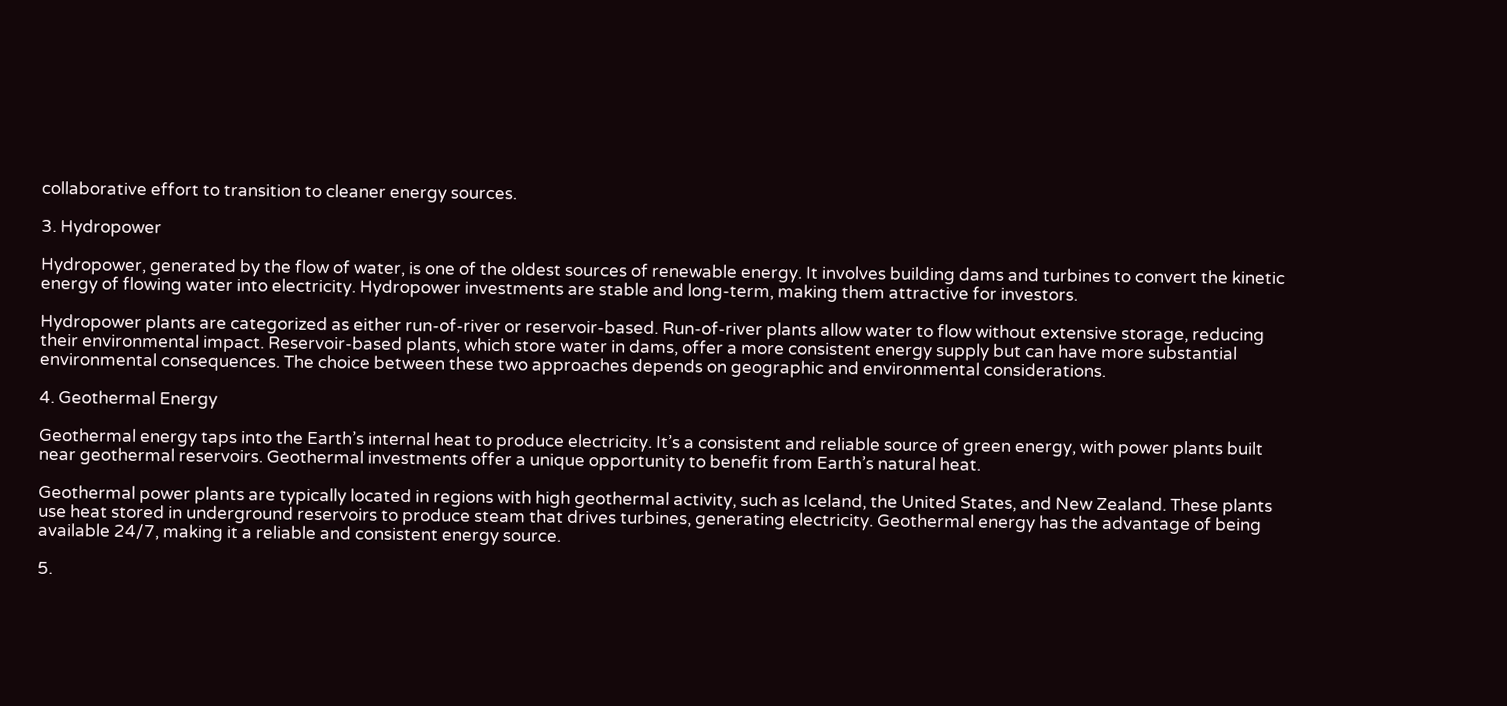collaborative effort to transition to cleaner energy sources.

3. Hydropower

Hydropower, generated by the flow of water, is one of the oldest sources of renewable energy. It involves building dams and turbines to convert the kinetic energy of flowing water into electricity. Hydropower investments are stable and long-term, making them attractive for investors.

Hydropower plants are categorized as either run-of-river or reservoir-based. Run-of-river plants allow water to flow without extensive storage, reducing their environmental impact. Reservoir-based plants, which store water in dams, offer a more consistent energy supply but can have more substantial environmental consequences. The choice between these two approaches depends on geographic and environmental considerations.

4. Geothermal Energy

Geothermal energy taps into the Earth’s internal heat to produce electricity. It’s a consistent and reliable source of green energy, with power plants built near geothermal reservoirs. Geothermal investments offer a unique opportunity to benefit from Earth’s natural heat.

Geothermal power plants are typically located in regions with high geothermal activity, such as Iceland, the United States, and New Zealand. These plants use heat stored in underground reservoirs to produce steam that drives turbines, generating electricity. Geothermal energy has the advantage of being available 24/7, making it a reliable and consistent energy source.

5.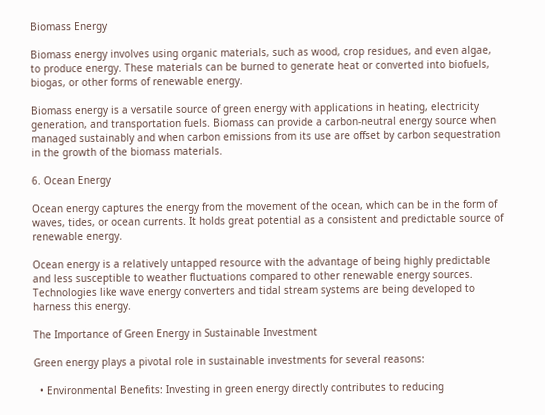Biomass Energy

Biomass energy involves using organic materials, such as wood, crop residues, and even algae, to produce energy. These materials can be burned to generate heat or converted into biofuels, biogas, or other forms of renewable energy.

Biomass energy is a versatile source of green energy with applications in heating, electricity generation, and transportation fuels. Biomass can provide a carbon-neutral energy source when managed sustainably and when carbon emissions from its use are offset by carbon sequestration in the growth of the biomass materials.

6. Ocean Energy

Ocean energy captures the energy from the movement of the ocean, which can be in the form of waves, tides, or ocean currents. It holds great potential as a consistent and predictable source of renewable energy.

Ocean energy is a relatively untapped resource with the advantage of being highly predictable and less susceptible to weather fluctuations compared to other renewable energy sources. Technologies like wave energy converters and tidal stream systems are being developed to harness this energy.

The Importance of Green Energy in Sustainable Investment

Green energy plays a pivotal role in sustainable investments for several reasons:

  • Environmental Benefits: Investing in green energy directly contributes to reducing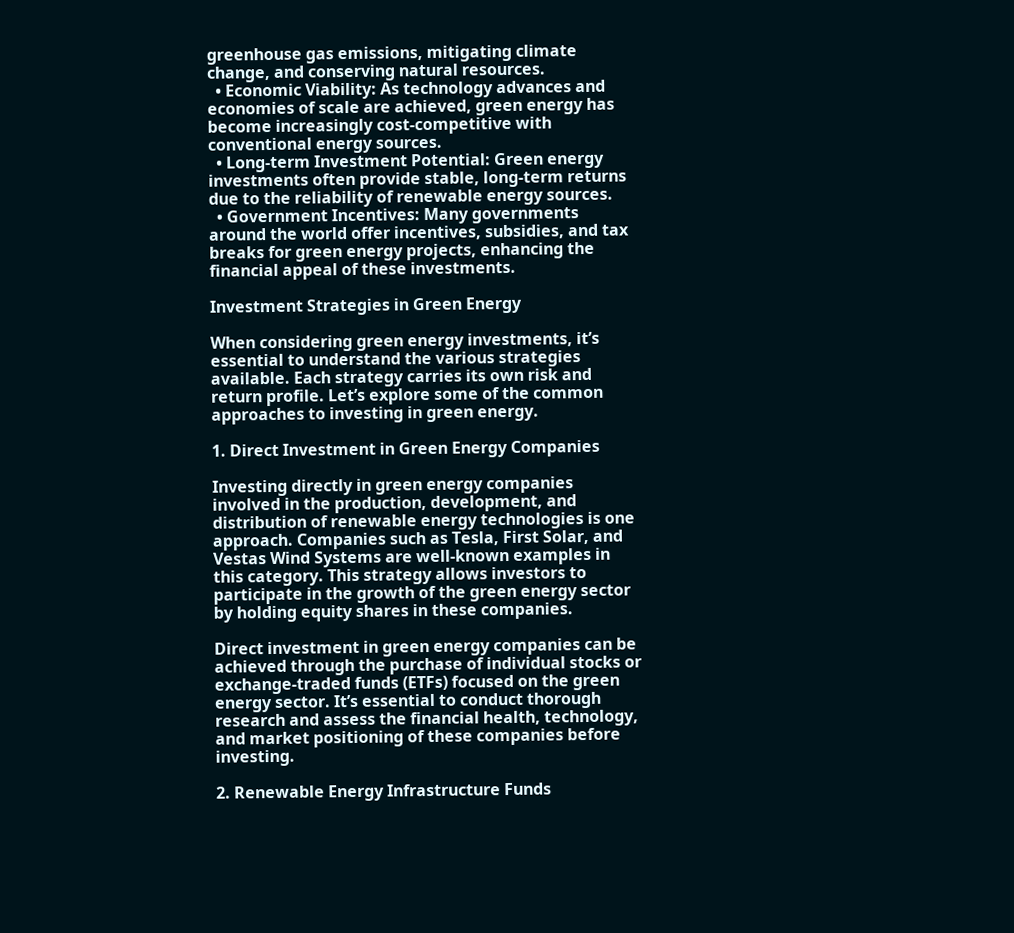greenhouse gas emissions, mitigating climate change, and conserving natural resources.
  • Economic Viability: As technology advances and economies of scale are achieved, green energy has become increasingly cost-competitive with conventional energy sources.
  • Long-term Investment Potential: Green energy investments often provide stable, long-term returns due to the reliability of renewable energy sources.
  • Government Incentives: Many governments around the world offer incentives, subsidies, and tax breaks for green energy projects, enhancing the financial appeal of these investments.

Investment Strategies in Green Energy

When considering green energy investments, it’s essential to understand the various strategies available. Each strategy carries its own risk and return profile. Let’s explore some of the common approaches to investing in green energy.

1. Direct Investment in Green Energy Companies

Investing directly in green energy companies involved in the production, development, and distribution of renewable energy technologies is one approach. Companies such as Tesla, First Solar, and Vestas Wind Systems are well-known examples in this category. This strategy allows investors to participate in the growth of the green energy sector by holding equity shares in these companies.

Direct investment in green energy companies can be achieved through the purchase of individual stocks or exchange-traded funds (ETFs) focused on the green energy sector. It’s essential to conduct thorough research and assess the financial health, technology, and market positioning of these companies before investing.

2. Renewable Energy Infrastructure Funds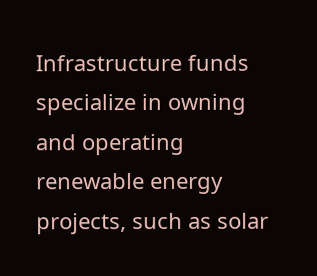Infrastructure funds specialize in owning and operating renewable energy projects, such as solar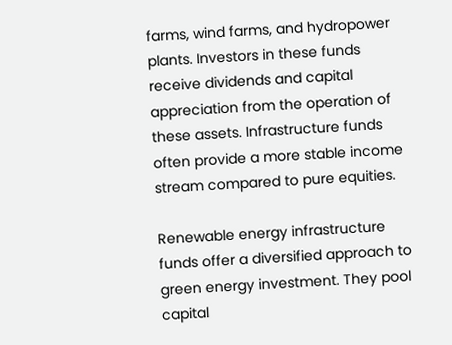farms, wind farms, and hydropower plants. Investors in these funds receive dividends and capital appreciation from the operation of these assets. Infrastructure funds often provide a more stable income stream compared to pure equities.

Renewable energy infrastructure funds offer a diversified approach to green energy investment. They pool capital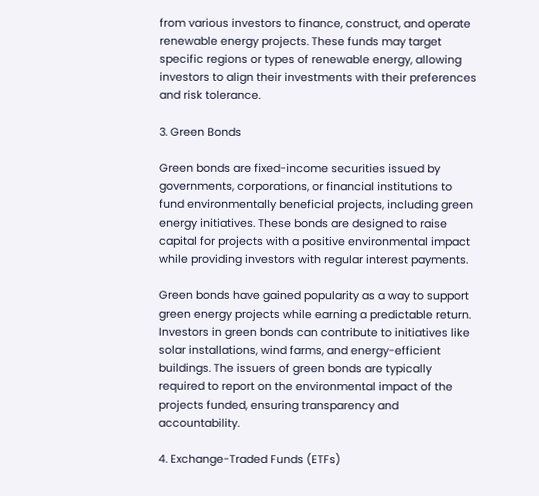from various investors to finance, construct, and operate renewable energy projects. These funds may target specific regions or types of renewable energy, allowing investors to align their investments with their preferences and risk tolerance.

3. Green Bonds

Green bonds are fixed-income securities issued by governments, corporations, or financial institutions to fund environmentally beneficial projects, including green energy initiatives. These bonds are designed to raise capital for projects with a positive environmental impact while providing investors with regular interest payments.

Green bonds have gained popularity as a way to support green energy projects while earning a predictable return. Investors in green bonds can contribute to initiatives like solar installations, wind farms, and energy-efficient buildings. The issuers of green bonds are typically required to report on the environmental impact of the projects funded, ensuring transparency and accountability.

4. Exchange-Traded Funds (ETFs)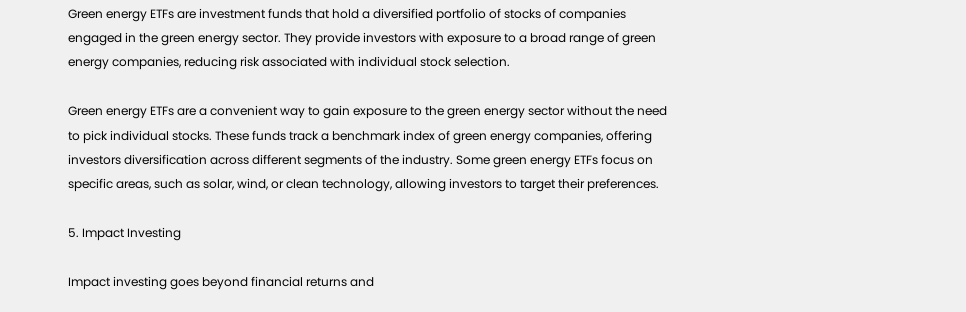Green energy ETFs are investment funds that hold a diversified portfolio of stocks of companies engaged in the green energy sector. They provide investors with exposure to a broad range of green energy companies, reducing risk associated with individual stock selection.

Green energy ETFs are a convenient way to gain exposure to the green energy sector without the need to pick individual stocks. These funds track a benchmark index of green energy companies, offering investors diversification across different segments of the industry. Some green energy ETFs focus on specific areas, such as solar, wind, or clean technology, allowing investors to target their preferences.

5. Impact Investing

Impact investing goes beyond financial returns and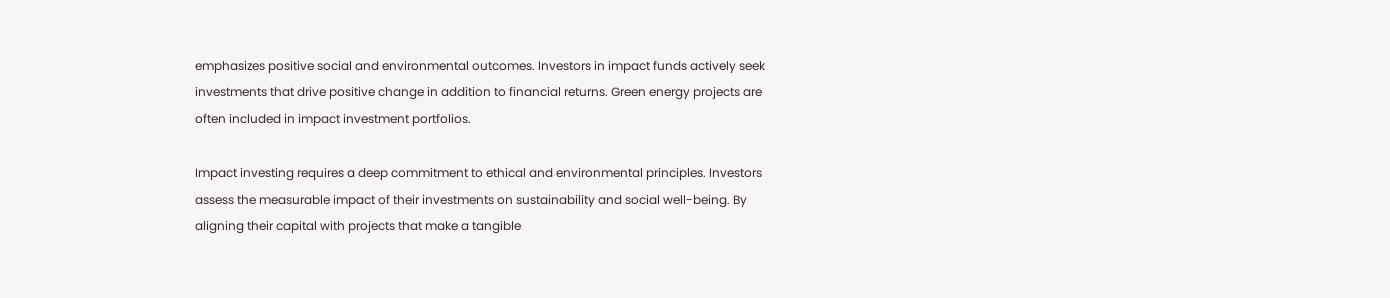emphasizes positive social and environmental outcomes. Investors in impact funds actively seek investments that drive positive change in addition to financial returns. Green energy projects are often included in impact investment portfolios.

Impact investing requires a deep commitment to ethical and environmental principles. Investors assess the measurable impact of their investments on sustainability and social well-being. By aligning their capital with projects that make a tangible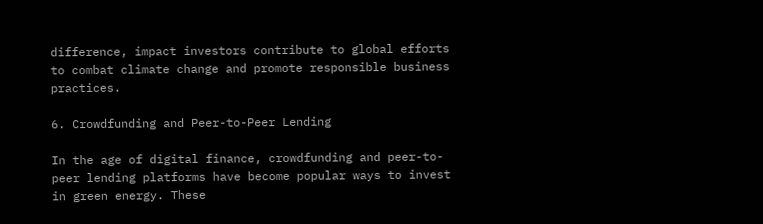difference, impact investors contribute to global efforts to combat climate change and promote responsible business practices.

6. Crowdfunding and Peer-to-Peer Lending

In the age of digital finance, crowdfunding and peer-to-peer lending platforms have become popular ways to invest in green energy. These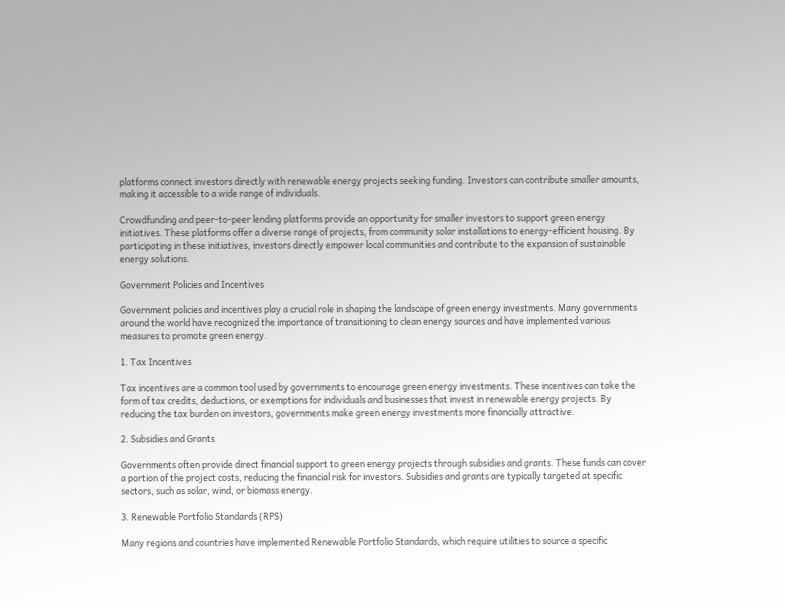platforms connect investors directly with renewable energy projects seeking funding. Investors can contribute smaller amounts, making it accessible to a wide range of individuals.

Crowdfunding and peer-to-peer lending platforms provide an opportunity for smaller investors to support green energy initiatives. These platforms offer a diverse range of projects, from community solar installations to energy-efficient housing. By participating in these initiatives, investors directly empower local communities and contribute to the expansion of sustainable energy solutions.

Government Policies and Incentives

Government policies and incentives play a crucial role in shaping the landscape of green energy investments. Many governments around the world have recognized the importance of transitioning to clean energy sources and have implemented various measures to promote green energy.

1. Tax Incentives

Tax incentives are a common tool used by governments to encourage green energy investments. These incentives can take the form of tax credits, deductions, or exemptions for individuals and businesses that invest in renewable energy projects. By reducing the tax burden on investors, governments make green energy investments more financially attractive.

2. Subsidies and Grants

Governments often provide direct financial support to green energy projects through subsidies and grants. These funds can cover a portion of the project costs, reducing the financial risk for investors. Subsidies and grants are typically targeted at specific sectors, such as solar, wind, or biomass energy.

3. Renewable Portfolio Standards (RPS)

Many regions and countries have implemented Renewable Portfolio Standards, which require utilities to source a specific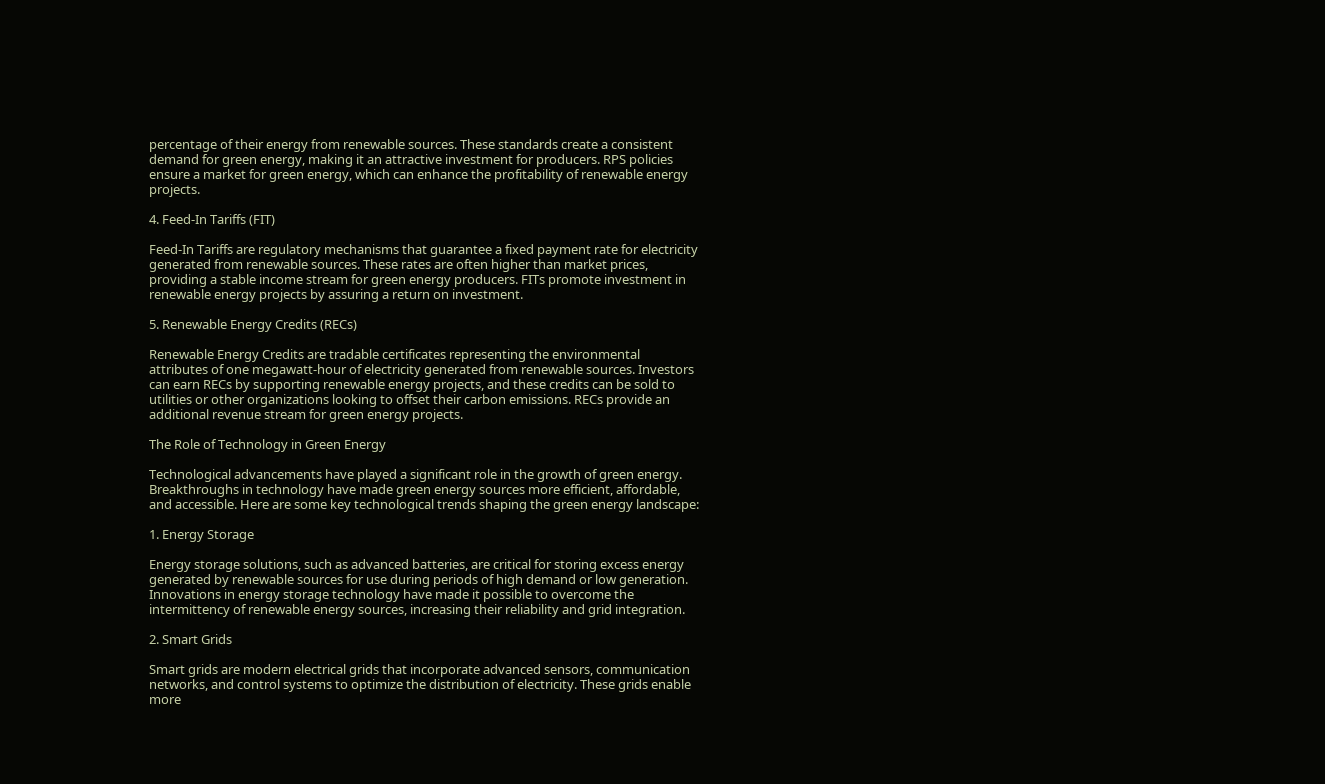percentage of their energy from renewable sources. These standards create a consistent demand for green energy, making it an attractive investment for producers. RPS policies ensure a market for green energy, which can enhance the profitability of renewable energy projects.

4. Feed-In Tariffs (FIT)

Feed-In Tariffs are regulatory mechanisms that guarantee a fixed payment rate for electricity generated from renewable sources. These rates are often higher than market prices, providing a stable income stream for green energy producers. FITs promote investment in renewable energy projects by assuring a return on investment.

5. Renewable Energy Credits (RECs)

Renewable Energy Credits are tradable certificates representing the environmental attributes of one megawatt-hour of electricity generated from renewable sources. Investors can earn RECs by supporting renewable energy projects, and these credits can be sold to utilities or other organizations looking to offset their carbon emissions. RECs provide an additional revenue stream for green energy projects.

The Role of Technology in Green Energy

Technological advancements have played a significant role in the growth of green energy. Breakthroughs in technology have made green energy sources more efficient, affordable, and accessible. Here are some key technological trends shaping the green energy landscape:

1. Energy Storage

Energy storage solutions, such as advanced batteries, are critical for storing excess energy generated by renewable sources for use during periods of high demand or low generation. Innovations in energy storage technology have made it possible to overcome the intermittency of renewable energy sources, increasing their reliability and grid integration.

2. Smart Grids

Smart grids are modern electrical grids that incorporate advanced sensors, communication networks, and control systems to optimize the distribution of electricity. These grids enable more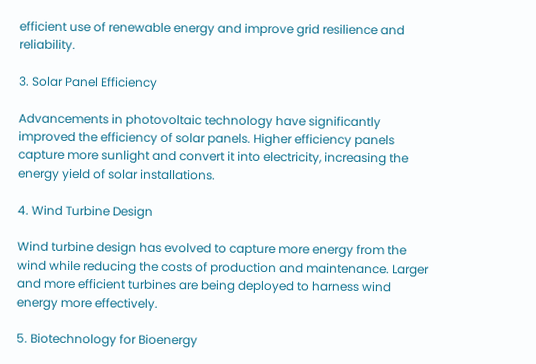efficient use of renewable energy and improve grid resilience and reliability.

3. Solar Panel Efficiency

Advancements in photovoltaic technology have significantly improved the efficiency of solar panels. Higher efficiency panels capture more sunlight and convert it into electricity, increasing the energy yield of solar installations.

4. Wind Turbine Design

Wind turbine design has evolved to capture more energy from the wind while reducing the costs of production and maintenance. Larger and more efficient turbines are being deployed to harness wind energy more effectively.

5. Biotechnology for Bioenergy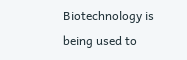Biotechnology is being used to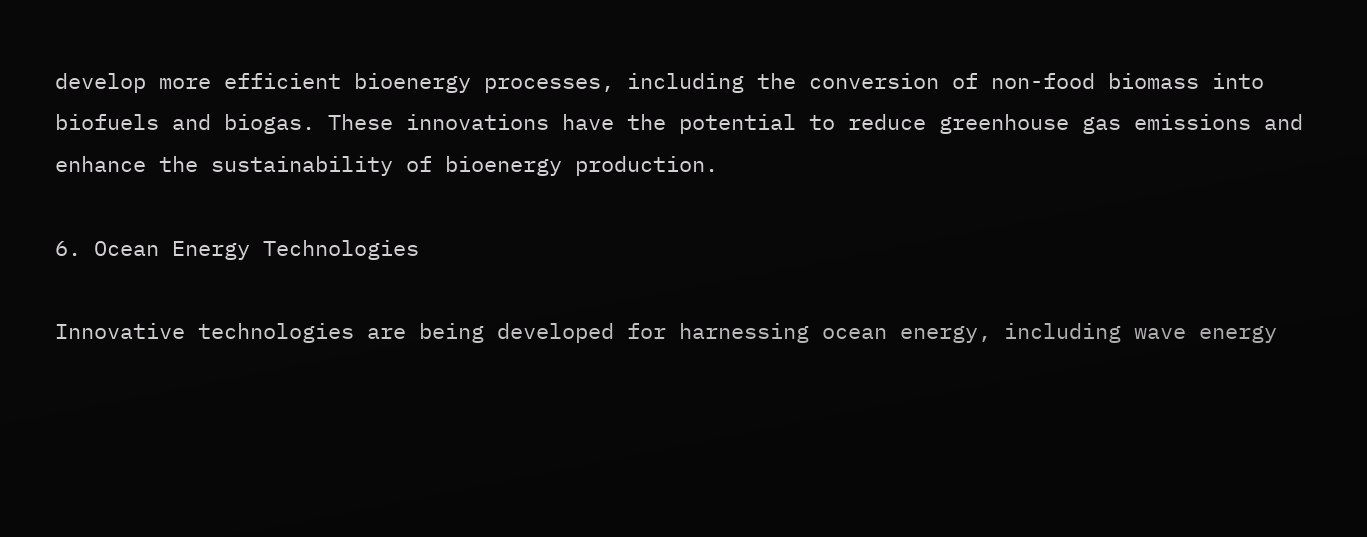develop more efficient bioenergy processes, including the conversion of non-food biomass into biofuels and biogas. These innovations have the potential to reduce greenhouse gas emissions and enhance the sustainability of bioenergy production.

6. Ocean Energy Technologies

Innovative technologies are being developed for harnessing ocean energy, including wave energy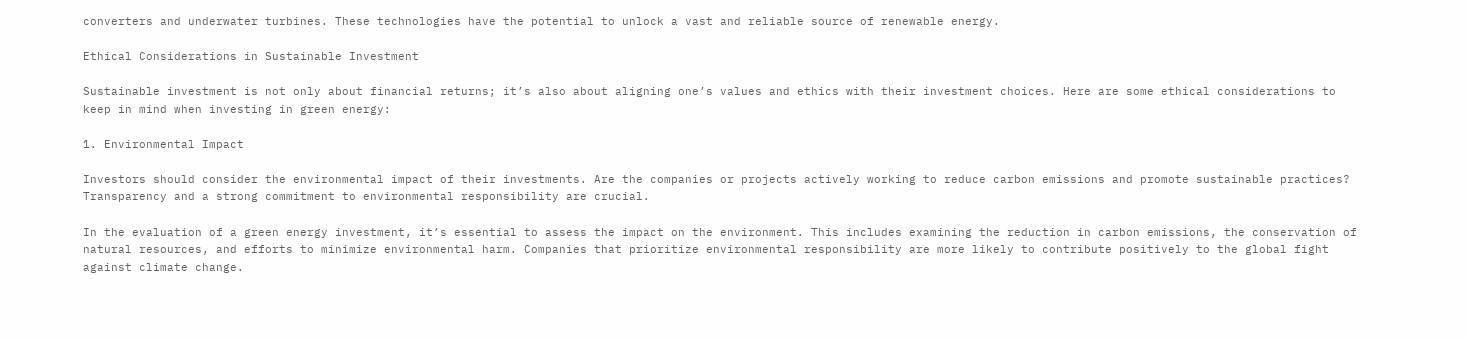converters and underwater turbines. These technologies have the potential to unlock a vast and reliable source of renewable energy.

Ethical Considerations in Sustainable Investment

Sustainable investment is not only about financial returns; it’s also about aligning one’s values and ethics with their investment choices. Here are some ethical considerations to keep in mind when investing in green energy:

1. Environmental Impact

Investors should consider the environmental impact of their investments. Are the companies or projects actively working to reduce carbon emissions and promote sustainable practices? Transparency and a strong commitment to environmental responsibility are crucial.

In the evaluation of a green energy investment, it’s essential to assess the impact on the environment. This includes examining the reduction in carbon emissions, the conservation of natural resources, and efforts to minimize environmental harm. Companies that prioritize environmental responsibility are more likely to contribute positively to the global fight against climate change.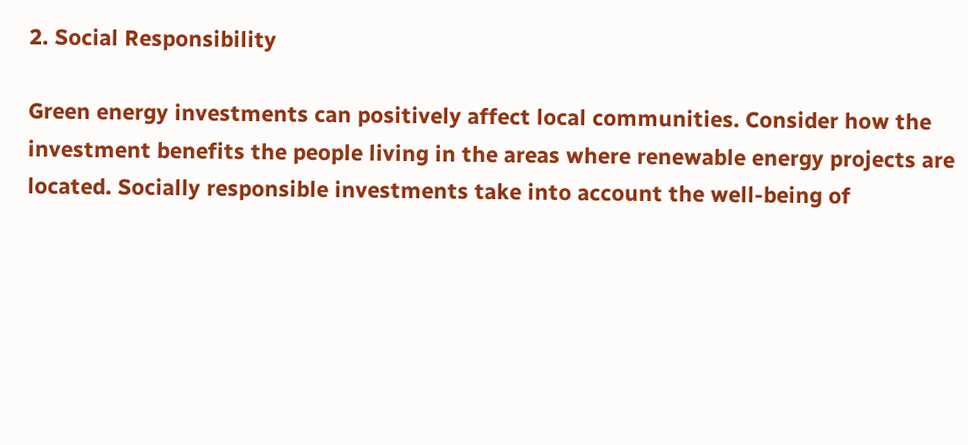2. Social Responsibility

Green energy investments can positively affect local communities. Consider how the investment benefits the people living in the areas where renewable energy projects are located. Socially responsible investments take into account the well-being of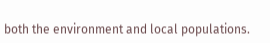both the environment and local populations.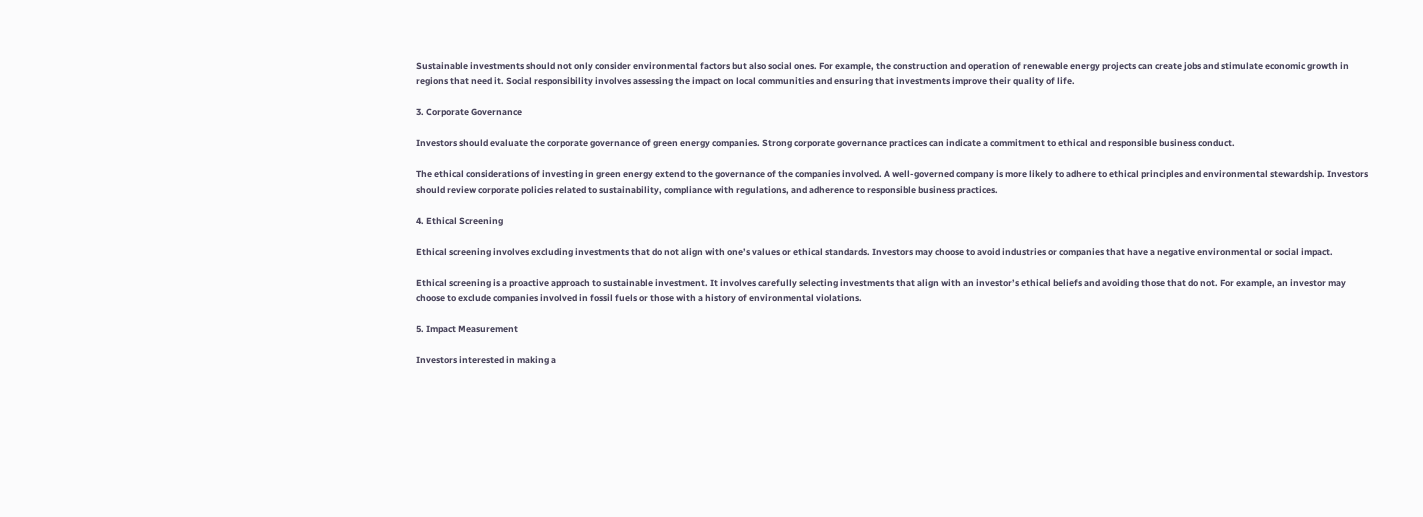Sustainable investments should not only consider environmental factors but also social ones. For example, the construction and operation of renewable energy projects can create jobs and stimulate economic growth in regions that need it. Social responsibility involves assessing the impact on local communities and ensuring that investments improve their quality of life.

3. Corporate Governance

Investors should evaluate the corporate governance of green energy companies. Strong corporate governance practices can indicate a commitment to ethical and responsible business conduct.

The ethical considerations of investing in green energy extend to the governance of the companies involved. A well-governed company is more likely to adhere to ethical principles and environmental stewardship. Investors should review corporate policies related to sustainability, compliance with regulations, and adherence to responsible business practices.

4. Ethical Screening

Ethical screening involves excluding investments that do not align with one’s values or ethical standards. Investors may choose to avoid industries or companies that have a negative environmental or social impact.

Ethical screening is a proactive approach to sustainable investment. It involves carefully selecting investments that align with an investor’s ethical beliefs and avoiding those that do not. For example, an investor may choose to exclude companies involved in fossil fuels or those with a history of environmental violations.

5. Impact Measurement

Investors interested in making a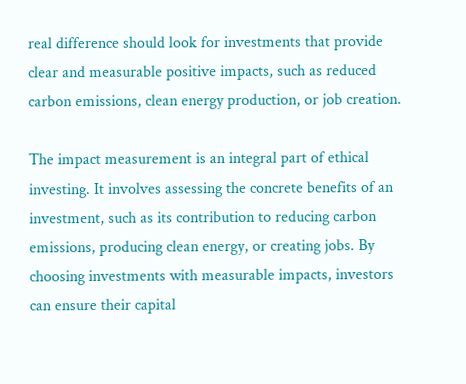real difference should look for investments that provide clear and measurable positive impacts, such as reduced carbon emissions, clean energy production, or job creation.

The impact measurement is an integral part of ethical investing. It involves assessing the concrete benefits of an investment, such as its contribution to reducing carbon emissions, producing clean energy, or creating jobs. By choosing investments with measurable impacts, investors can ensure their capital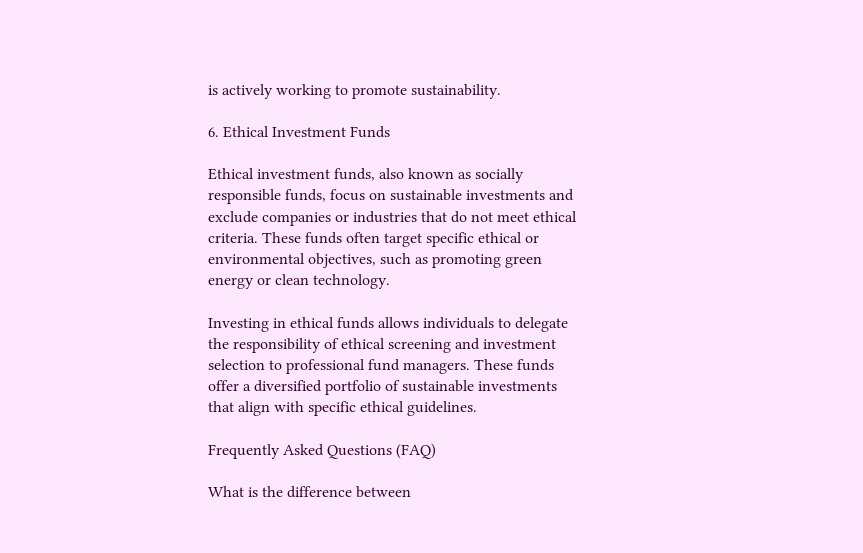is actively working to promote sustainability.

6. Ethical Investment Funds

Ethical investment funds, also known as socially responsible funds, focus on sustainable investments and exclude companies or industries that do not meet ethical criteria. These funds often target specific ethical or environmental objectives, such as promoting green energy or clean technology.

Investing in ethical funds allows individuals to delegate the responsibility of ethical screening and investment selection to professional fund managers. These funds offer a diversified portfolio of sustainable investments that align with specific ethical guidelines.

Frequently Asked Questions (FAQ)

What is the difference between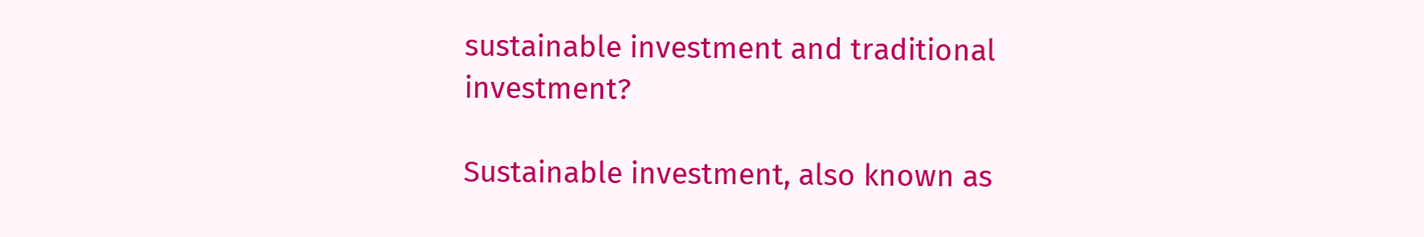sustainable investment and traditional investment?

Sustainable investment, also known as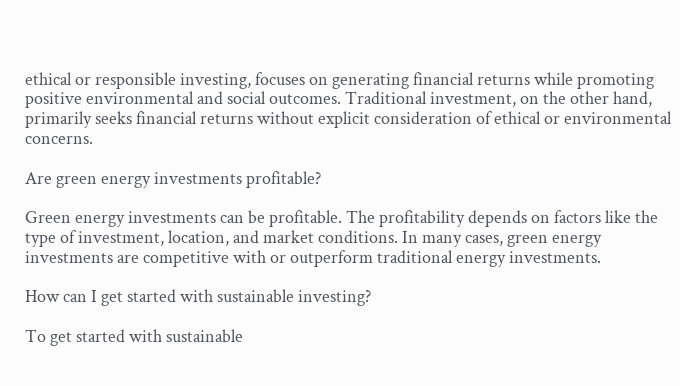ethical or responsible investing, focuses on generating financial returns while promoting positive environmental and social outcomes. Traditional investment, on the other hand, primarily seeks financial returns without explicit consideration of ethical or environmental concerns.

Are green energy investments profitable?

Green energy investments can be profitable. The profitability depends on factors like the type of investment, location, and market conditions. In many cases, green energy investments are competitive with or outperform traditional energy investments.

How can I get started with sustainable investing?

To get started with sustainable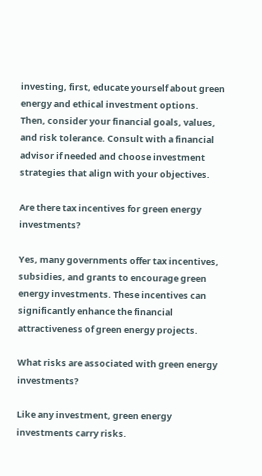investing, first, educate yourself about green energy and ethical investment options. Then, consider your financial goals, values, and risk tolerance. Consult with a financial advisor if needed and choose investment strategies that align with your objectives.

Are there tax incentives for green energy investments?

Yes, many governments offer tax incentives, subsidies, and grants to encourage green energy investments. These incentives can significantly enhance the financial attractiveness of green energy projects.

What risks are associated with green energy investments?

Like any investment, green energy investments carry risks.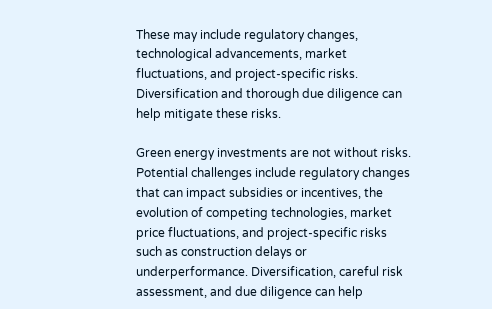These may include regulatory changes, technological advancements, market fluctuations, and project-specific risks. Diversification and thorough due diligence can help mitigate these risks.

Green energy investments are not without risks. Potential challenges include regulatory changes that can impact subsidies or incentives, the evolution of competing technologies, market price fluctuations, and project-specific risks such as construction delays or underperformance. Diversification, careful risk assessment, and due diligence can help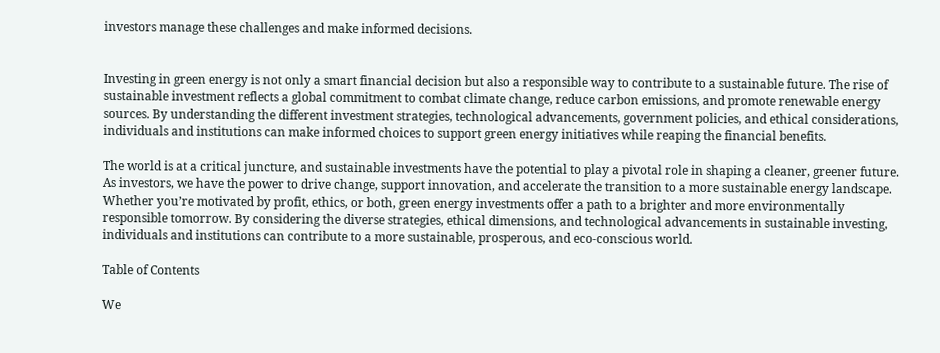investors manage these challenges and make informed decisions.


Investing in green energy is not only a smart financial decision but also a responsible way to contribute to a sustainable future. The rise of sustainable investment reflects a global commitment to combat climate change, reduce carbon emissions, and promote renewable energy sources. By understanding the different investment strategies, technological advancements, government policies, and ethical considerations, individuals and institutions can make informed choices to support green energy initiatives while reaping the financial benefits.

The world is at a critical juncture, and sustainable investments have the potential to play a pivotal role in shaping a cleaner, greener future. As investors, we have the power to drive change, support innovation, and accelerate the transition to a more sustainable energy landscape. Whether you’re motivated by profit, ethics, or both, green energy investments offer a path to a brighter and more environmentally responsible tomorrow. By considering the diverse strategies, ethical dimensions, and technological advancements in sustainable investing, individuals and institutions can contribute to a more sustainable, prosperous, and eco-conscious world.

Table of Contents

We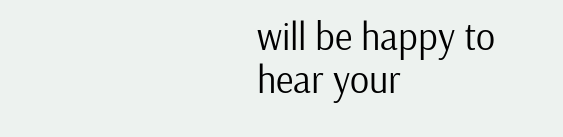will be happy to hear your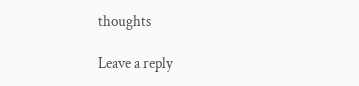thoughts

Leave a reply